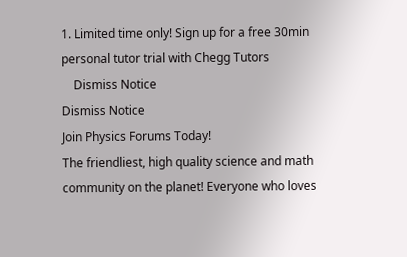1. Limited time only! Sign up for a free 30min personal tutor trial with Chegg Tutors
    Dismiss Notice
Dismiss Notice
Join Physics Forums Today!
The friendliest, high quality science and math community on the planet! Everyone who loves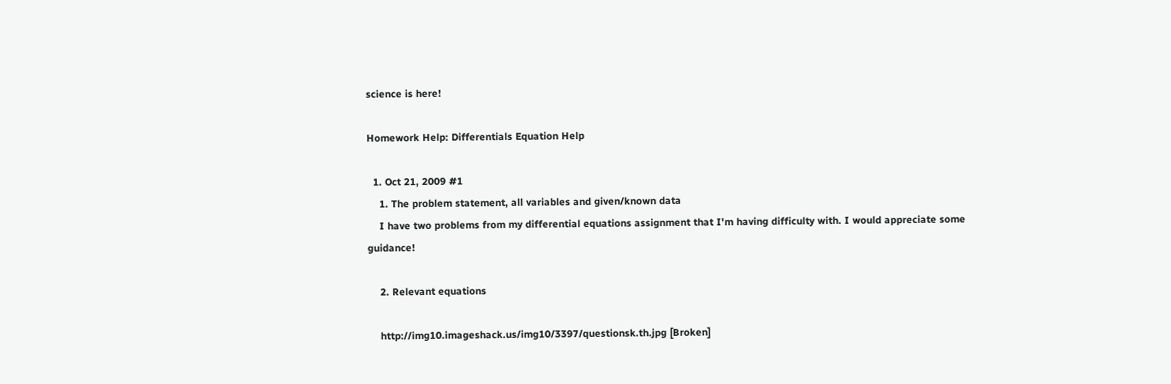science is here!

Homework Help: Differentials Equation Help

  1. Oct 21, 2009 #1
    1. The problem statement, all variables and given/known data
    I have two problems from my differential equations assignment that I'm having difficulty with. I would appreciate some guidance!

    2. Relevant equations

    http://img10.imageshack.us/img10/3397/questionsk.th.jpg [Broken]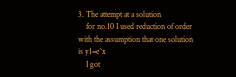3. The attempt at a solution
    for no.10 I used reduction of order with the assumption that one solution is y1=e^x
    I got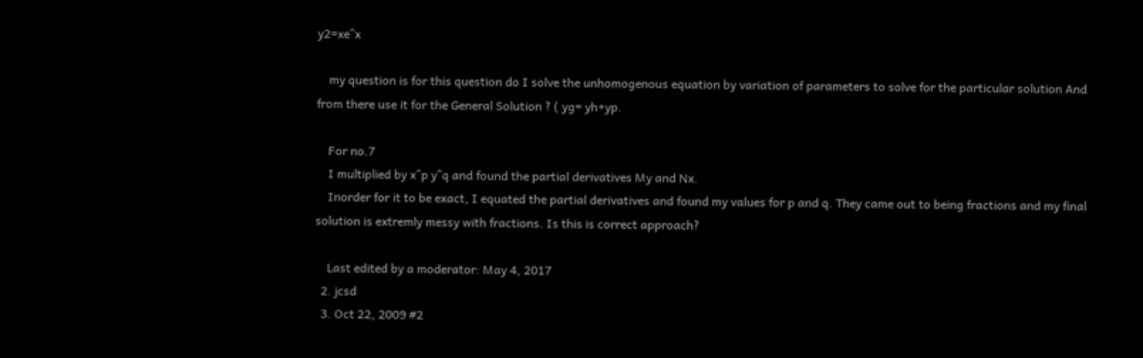y2=xe^x

    my question is for this question do I solve the unhomogenous equation by variation of parameters to solve for the particular solution And from there use it for the General Solution ? ( yg= yh+yp.

    For no.7
    I multiplied by x^p y^q and found the partial derivatives My and Nx.
    Inorder for it to be exact, I equated the partial derivatives and found my values for p and q. They came out to being fractions and my final solution is extremly messy with fractions. Is this is correct approach?

    Last edited by a moderator: May 4, 2017
  2. jcsd
  3. Oct 22, 2009 #2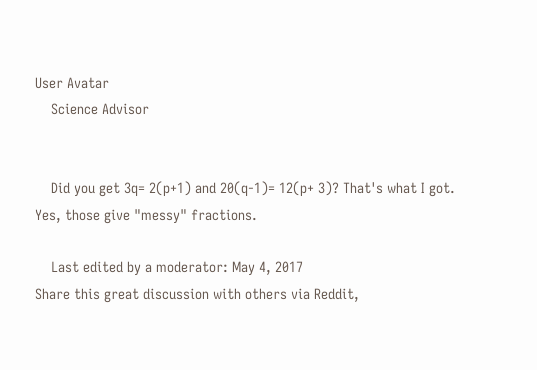User Avatar
    Science Advisor


    Did you get 3q= 2(p+1) and 20(q-1)= 12(p+ 3)? That's what I got. Yes, those give "messy" fractions.

    Last edited by a moderator: May 4, 2017
Share this great discussion with others via Reddit,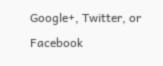Google+, Twitter, or Facebook